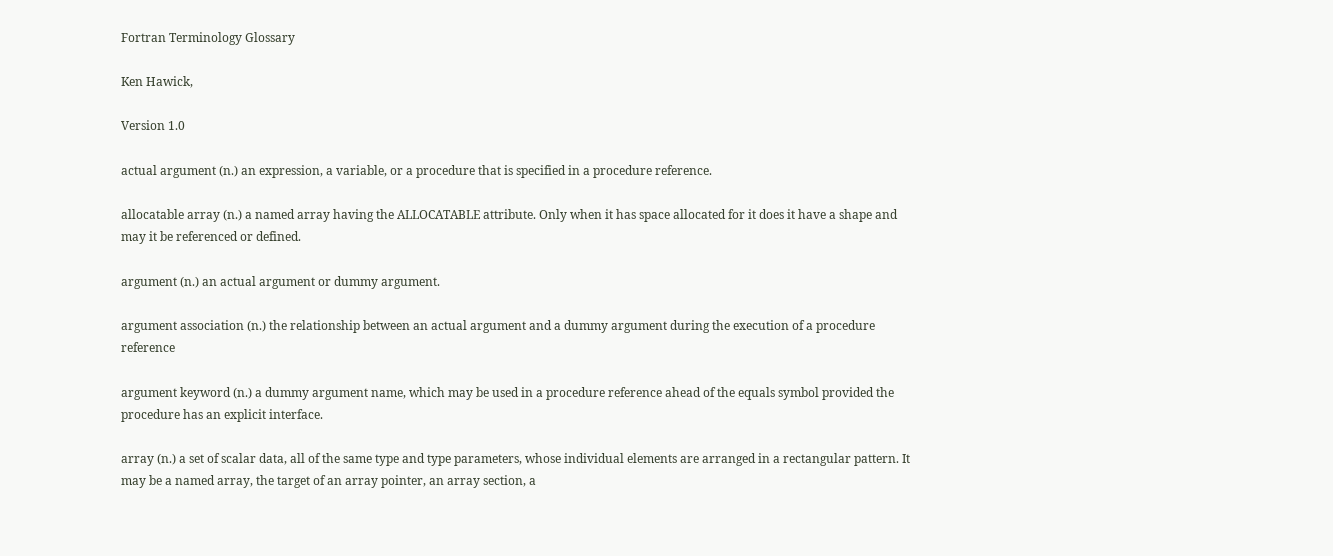Fortran Terminology Glossary

Ken Hawick,

Version 1.0

actual argument (n.) an expression, a variable, or a procedure that is specified in a procedure reference.

allocatable array (n.) a named array having the ALLOCATABLE attribute. Only when it has space allocated for it does it have a shape and may it be referenced or defined.

argument (n.) an actual argument or dummy argument.

argument association (n.) the relationship between an actual argument and a dummy argument during the execution of a procedure reference

argument keyword (n.) a dummy argument name, which may be used in a procedure reference ahead of the equals symbol provided the procedure has an explicit interface.

array (n.) a set of scalar data, all of the same type and type parameters, whose individual elements are arranged in a rectangular pattern. It may be a named array, the target of an array pointer, an array section, a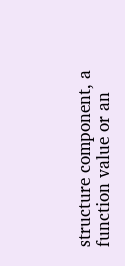structure component, a function value or an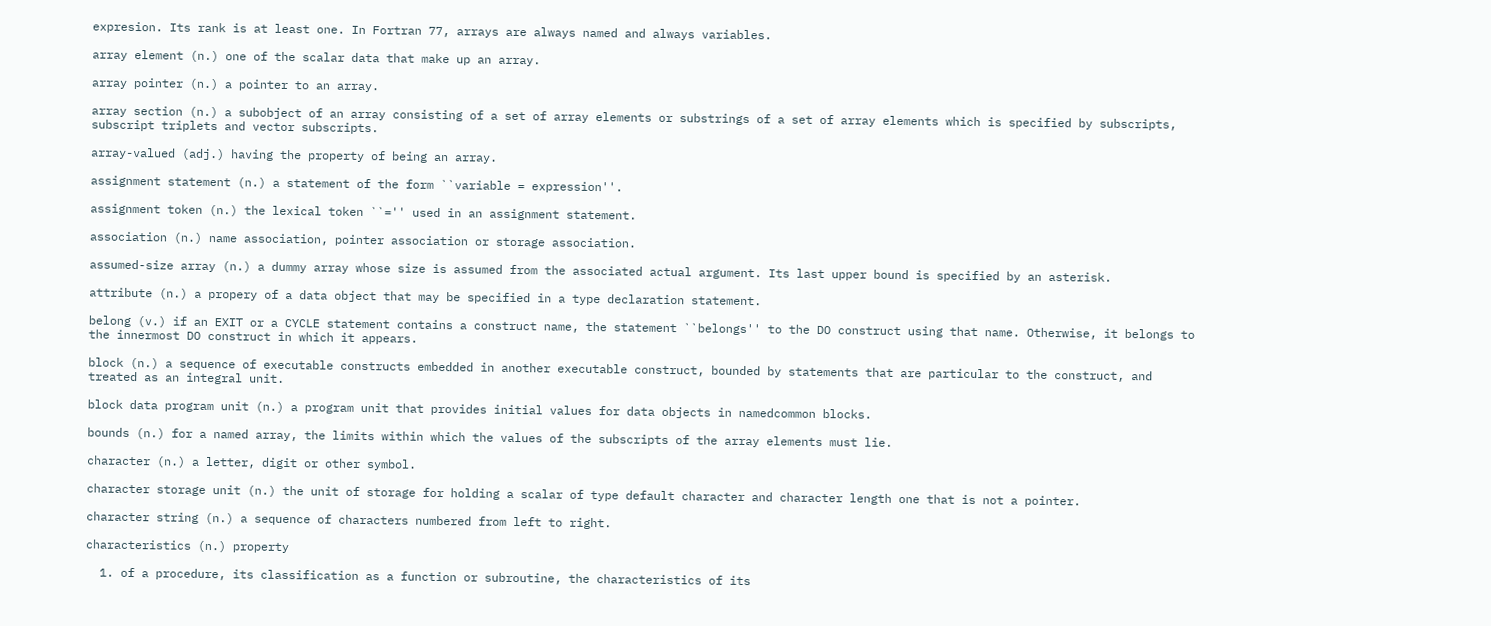expresion. Its rank is at least one. In Fortran 77, arrays are always named and always variables.

array element (n.) one of the scalar data that make up an array.

array pointer (n.) a pointer to an array.

array section (n.) a subobject of an array consisting of a set of array elements or substrings of a set of array elements which is specified by subscripts, subscript triplets and vector subscripts.

array-valued (adj.) having the property of being an array.

assignment statement (n.) a statement of the form ``variable = expression''.

assignment token (n.) the lexical token ``='' used in an assignment statement.

association (n.) name association, pointer association or storage association.

assumed-size array (n.) a dummy array whose size is assumed from the associated actual argument. Its last upper bound is specified by an asterisk.

attribute (n.) a propery of a data object that may be specified in a type declaration statement.

belong (v.) if an EXIT or a CYCLE statement contains a construct name, the statement ``belongs'' to the DO construct using that name. Otherwise, it belongs to the innermost DO construct in which it appears.

block (n.) a sequence of executable constructs embedded in another executable construct, bounded by statements that are particular to the construct, and treated as an integral unit.

block data program unit (n.) a program unit that provides initial values for data objects in namedcommon blocks.

bounds (n.) for a named array, the limits within which the values of the subscripts of the array elements must lie.

character (n.) a letter, digit or other symbol.

character storage unit (n.) the unit of storage for holding a scalar of type default character and character length one that is not a pointer.

character string (n.) a sequence of characters numbered from left to right.

characteristics (n.) property

  1. of a procedure, its classification as a function or subroutine, the characteristics of its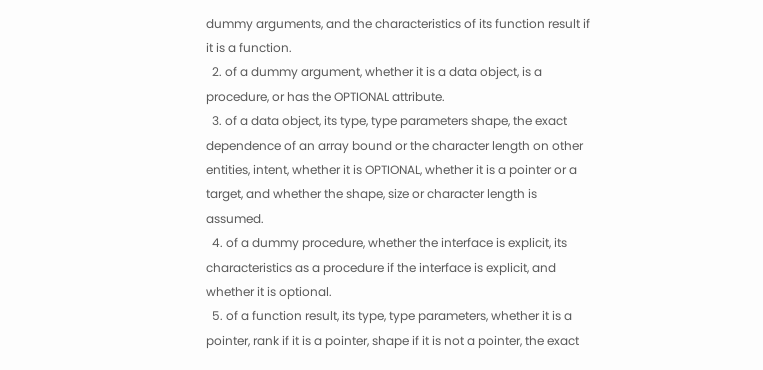dummy arguments, and the characteristics of its function result if it is a function.
  2. of a dummy argument, whether it is a data object, is a procedure, or has the OPTIONAL attribute.
  3. of a data object, its type, type parameters shape, the exact dependence of an array bound or the character length on other entities, intent, whether it is OPTIONAL, whether it is a pointer or a target, and whether the shape, size or character length is assumed.
  4. of a dummy procedure, whether the interface is explicit, its characteristics as a procedure if the interface is explicit, and whether it is optional.
  5. of a function result, its type, type parameters, whether it is a pointer, rank if it is a pointer, shape if it is not a pointer, the exact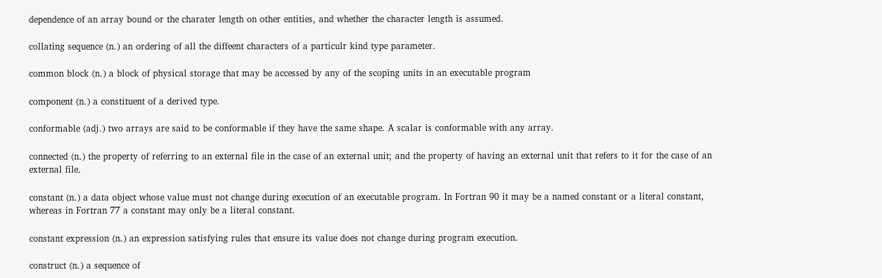dependence of an array bound or the charater length on other entities, and whether the character length is assumed.

collating sequence (n.) an ordering of all the diffeent characters of a particulr kind type parameter.

common block (n.) a block of physical storage that may be accessed by any of the scoping units in an executable program

component (n.) a constituent of a derived type.

conformable (adj.) two arrays are said to be conformable if they have the same shape. A scalar is conformable with any array.

connected (n.) the property of referring to an external file in the case of an external unit; and the property of having an external unit that refers to it for the case of an external file.

constant (n.) a data object whose value must not change during execution of an executable program. In Fortran 90 it may be a named constant or a literal constant, whereas in Fortran 77 a constant may only be a literal constant.

constant expression (n.) an expression satisfying rules that ensure its value does not change during program execution.

construct (n.) a sequence of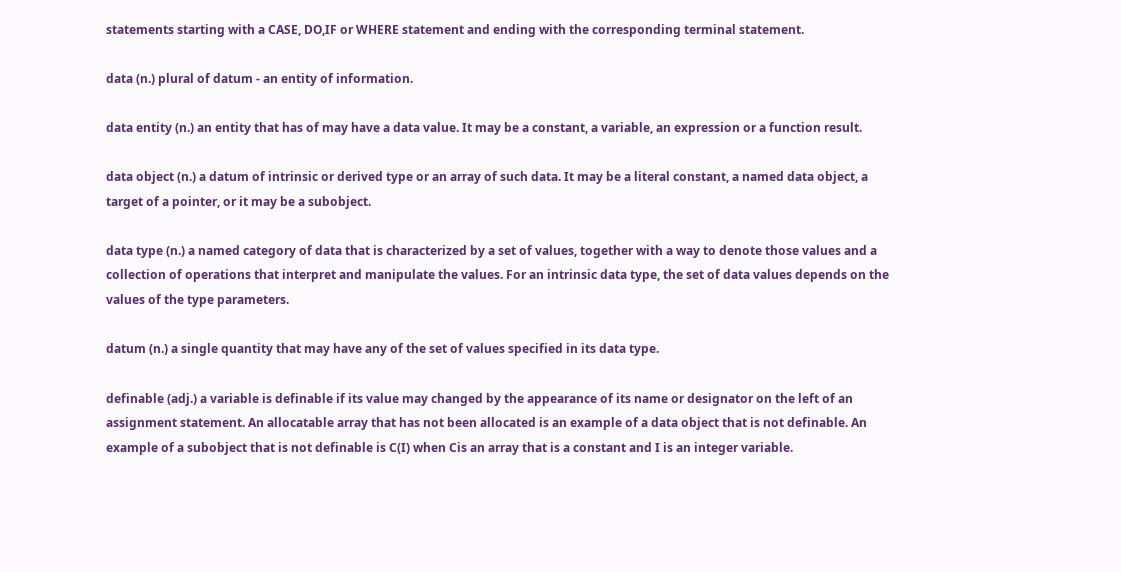statements starting with a CASE, DO,IF or WHERE statement and ending with the corresponding terminal statement.

data (n.) plural of datum - an entity of information.

data entity (n.) an entity that has of may have a data value. It may be a constant, a variable, an expression or a function result.

data object (n.) a datum of intrinsic or derived type or an array of such data. It may be a literal constant, a named data object, a target of a pointer, or it may be a subobject.

data type (n.) a named category of data that is characterized by a set of values, together with a way to denote those values and a collection of operations that interpret and manipulate the values. For an intrinsic data type, the set of data values depends on the values of the type parameters.

datum (n.) a single quantity that may have any of the set of values specified in its data type.

definable (adj.) a variable is definable if its value may changed by the appearance of its name or designator on the left of an assignment statement. An allocatable array that has not been allocated is an example of a data object that is not definable. An example of a subobject that is not definable is C(I) when Cis an array that is a constant and I is an integer variable.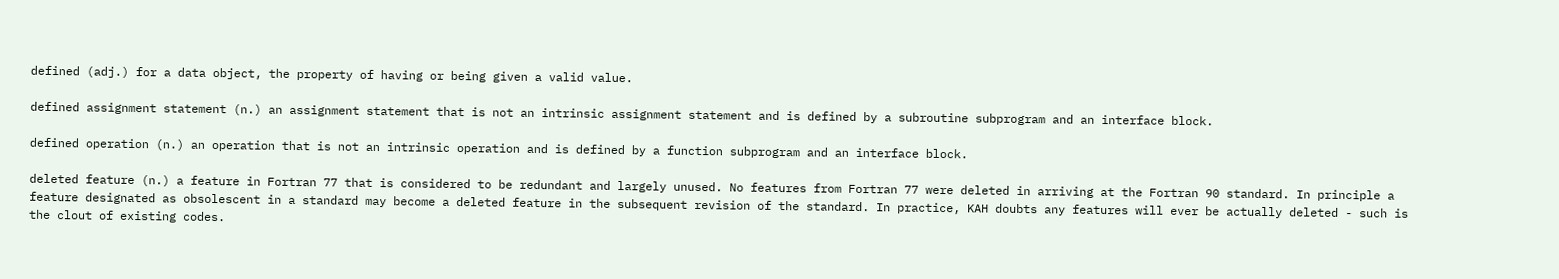defined (adj.) for a data object, the property of having or being given a valid value.

defined assignment statement (n.) an assignment statement that is not an intrinsic assignment statement and is defined by a subroutine subprogram and an interface block.

defined operation (n.) an operation that is not an intrinsic operation and is defined by a function subprogram and an interface block.

deleted feature (n.) a feature in Fortran 77 that is considered to be redundant and largely unused. No features from Fortran 77 were deleted in arriving at the Fortran 90 standard. In principle a feature designated as obsolescent in a standard may become a deleted feature in the subsequent revision of the standard. In practice, KAH doubts any features will ever be actually deleted - such is the clout of existing codes.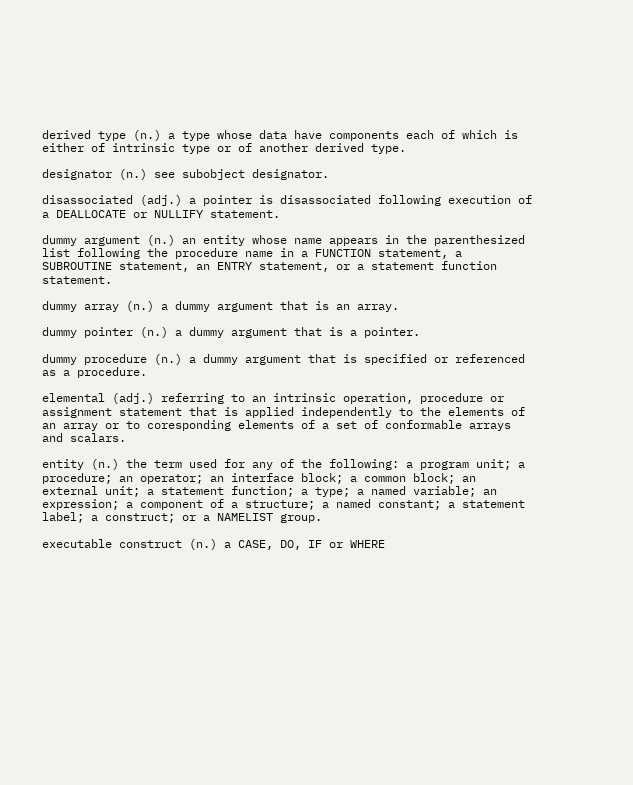derived type (n.) a type whose data have components each of which is either of intrinsic type or of another derived type.

designator (n.) see subobject designator.

disassociated (adj.) a pointer is disassociated following execution of a DEALLOCATE or NULLIFY statement.

dummy argument (n.) an entity whose name appears in the parenthesized list following the procedure name in a FUNCTION statement, a SUBROUTINE statement, an ENTRY statement, or a statement function statement.

dummy array (n.) a dummy argument that is an array.

dummy pointer (n.) a dummy argument that is a pointer.

dummy procedure (n.) a dummy argument that is specified or referenced as a procedure.

elemental (adj.) referring to an intrinsic operation, procedure or assignment statement that is applied independently to the elements of an array or to coresponding elements of a set of conformable arrays and scalars.

entity (n.) the term used for any of the following: a program unit; a procedure; an operator; an interface block; a common block; an external unit; a statement function; a type; a named variable; an expression; a component of a structure; a named constant; a statement label; a construct; or a NAMELIST group.

executable construct (n.) a CASE, DO, IF or WHERE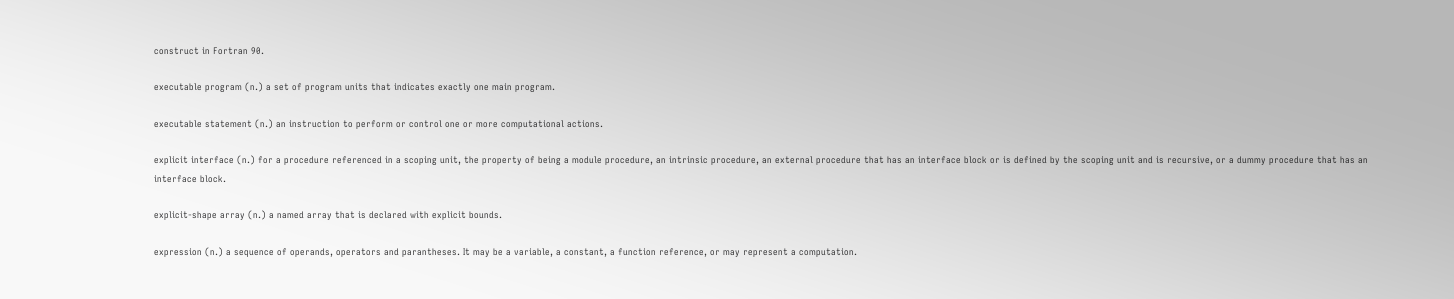construct in Fortran 90.

executable program (n.) a set of program units that indicates exactly one main program.

executable statement (n.) an instruction to perform or control one or more computational actions.

explicit interface (n.) for a procedure referenced in a scoping unit, the property of being a module procedure, an intrinsic procedure, an external procedure that has an interface block or is defined by the scoping unit and is recursive, or a dummy procedure that has an interface block.

explicit-shape array (n.) a named array that is declared with explicit bounds.

expression (n.) a sequence of operands, operators and parantheses. It may be a variable, a constant, a function reference, or may represent a computation.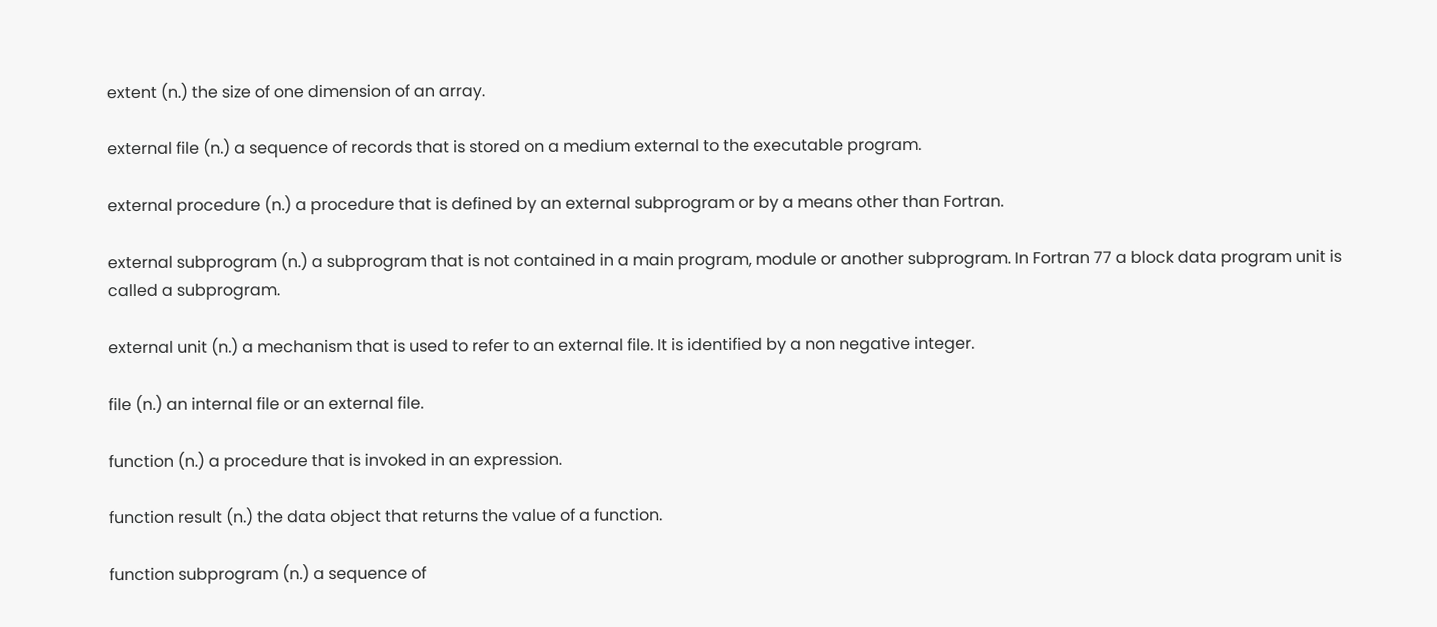extent (n.) the size of one dimension of an array.

external file (n.) a sequence of records that is stored on a medium external to the executable program.

external procedure (n.) a procedure that is defined by an external subprogram or by a means other than Fortran.

external subprogram (n.) a subprogram that is not contained in a main program, module or another subprogram. In Fortran 77 a block data program unit is called a subprogram.

external unit (n.) a mechanism that is used to refer to an external file. It is identified by a non negative integer.

file (n.) an internal file or an external file.

function (n.) a procedure that is invoked in an expression.

function result (n.) the data object that returns the value of a function.

function subprogram (n.) a sequence of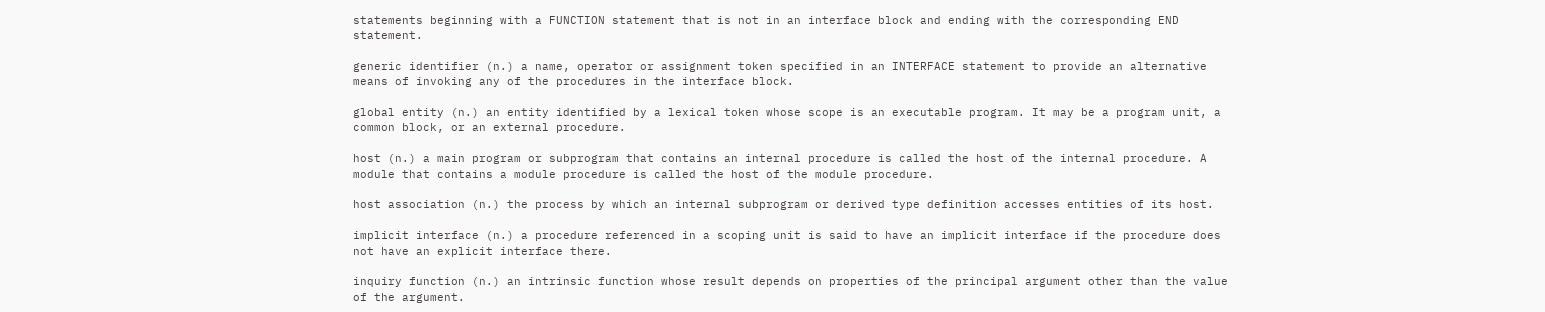statements beginning with a FUNCTION statement that is not in an interface block and ending with the corresponding END statement.

generic identifier (n.) a name, operator or assignment token specified in an INTERFACE statement to provide an alternative means of invoking any of the procedures in the interface block.

global entity (n.) an entity identified by a lexical token whose scope is an executable program. It may be a program unit, a common block, or an external procedure.

host (n.) a main program or subprogram that contains an internal procedure is called the host of the internal procedure. A module that contains a module procedure is called the host of the module procedure.

host association (n.) the process by which an internal subprogram or derived type definition accesses entities of its host.

implicit interface (n.) a procedure referenced in a scoping unit is said to have an implicit interface if the procedure does not have an explicit interface there.

inquiry function (n.) an intrinsic function whose result depends on properties of the principal argument other than the value of the argument.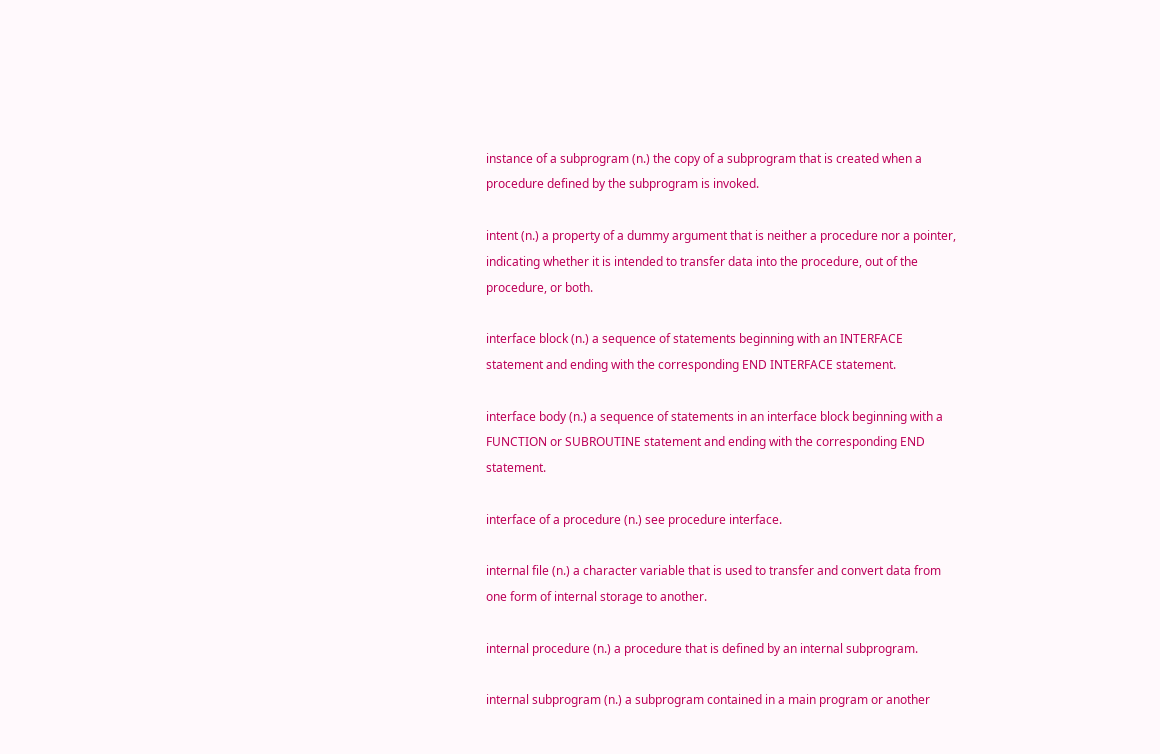instance of a subprogram (n.) the copy of a subprogram that is created when a procedure defined by the subprogram is invoked.

intent (n.) a property of a dummy argument that is neither a procedure nor a pointer, indicating whether it is intended to transfer data into the procedure, out of the procedure, or both.

interface block (n.) a sequence of statements beginning with an INTERFACE statement and ending with the corresponding END INTERFACE statement.

interface body (n.) a sequence of statements in an interface block beginning with a FUNCTION or SUBROUTINE statement and ending with the corresponding END statement.

interface of a procedure (n.) see procedure interface.

internal file (n.) a character variable that is used to transfer and convert data from one form of internal storage to another.

internal procedure (n.) a procedure that is defined by an internal subprogram.

internal subprogram (n.) a subprogram contained in a main program or another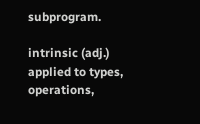subprogram.

intrinsic (adj.) applied to types, operations,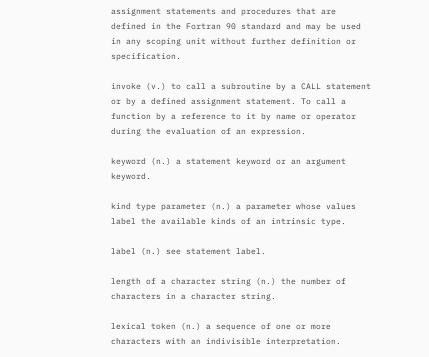assignment statements and procedures that are defined in the Fortran 90 standard and may be used in any scoping unit without further definition or specification.

invoke (v.) to call a subroutine by a CALL statement or by a defined assignment statement. To call a function by a reference to it by name or operator during the evaluation of an expression.

keyword (n.) a statement keyword or an argument keyword.

kind type parameter (n.) a parameter whose values label the available kinds of an intrinsic type.

label (n.) see statement label.

length of a character string (n.) the number of characters in a character string.

lexical token (n.) a sequence of one or more characters with an indivisible interpretation.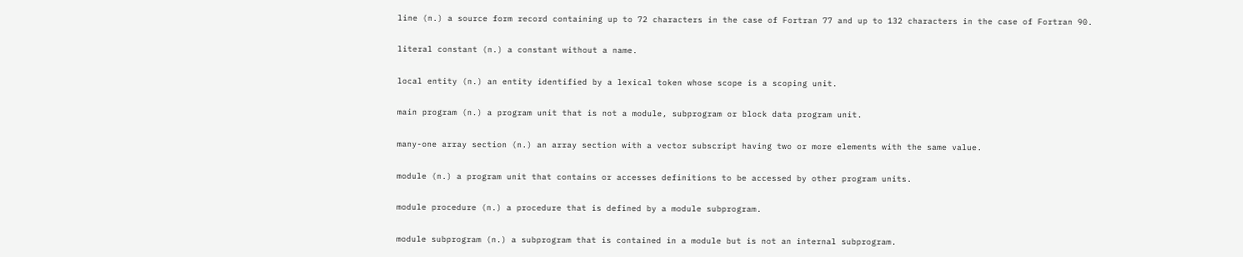line (n.) a source form record containing up to 72 characters in the case of Fortran 77 and up to 132 characters in the case of Fortran 90.

literal constant (n.) a constant without a name.

local entity (n.) an entity identified by a lexical token whose scope is a scoping unit.

main program (n.) a program unit that is not a module, subprogram or block data program unit.

many-one array section (n.) an array section with a vector subscript having two or more elements with the same value.

module (n.) a program unit that contains or accesses definitions to be accessed by other program units.

module procedure (n.) a procedure that is defined by a module subprogram.

module subprogram (n.) a subprogram that is contained in a module but is not an internal subprogram.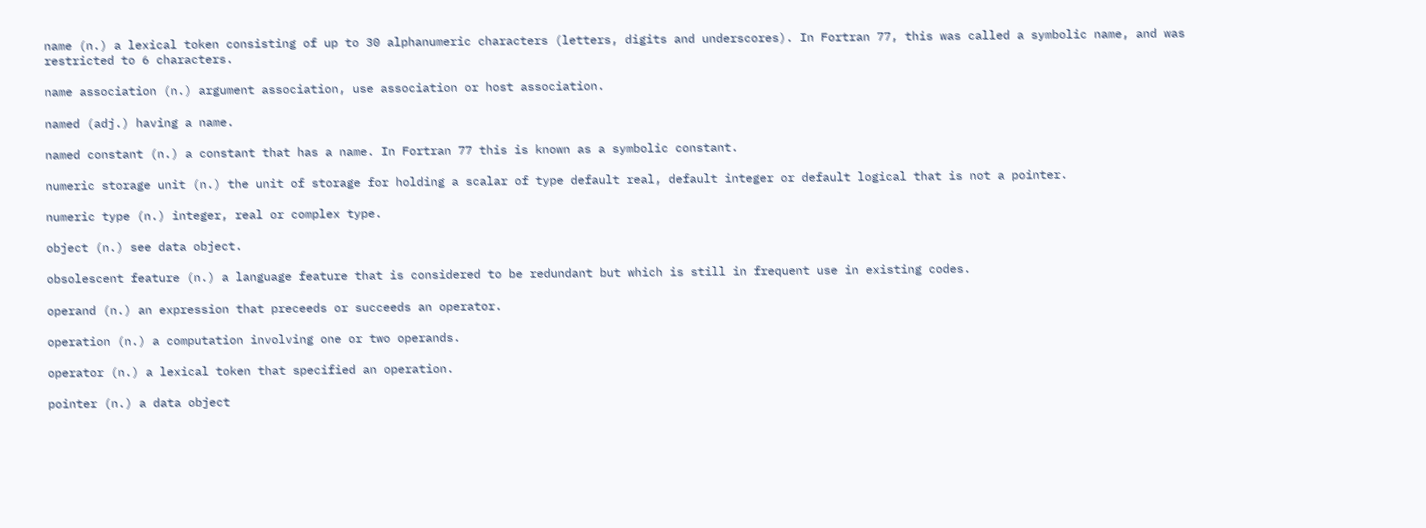name (n.) a lexical token consisting of up to 30 alphanumeric characters (letters, digits and underscores). In Fortran 77, this was called a symbolic name, and was restricted to 6 characters.

name association (n.) argument association, use association or host association.

named (adj.) having a name.

named constant (n.) a constant that has a name. In Fortran 77 this is known as a symbolic constant.

numeric storage unit (n.) the unit of storage for holding a scalar of type default real, default integer or default logical that is not a pointer.

numeric type (n.) integer, real or complex type.

object (n.) see data object.

obsolescent feature (n.) a language feature that is considered to be redundant but which is still in frequent use in existing codes.

operand (n.) an expression that preceeds or succeeds an operator.

operation (n.) a computation involving one or two operands.

operator (n.) a lexical token that specified an operation.

pointer (n.) a data object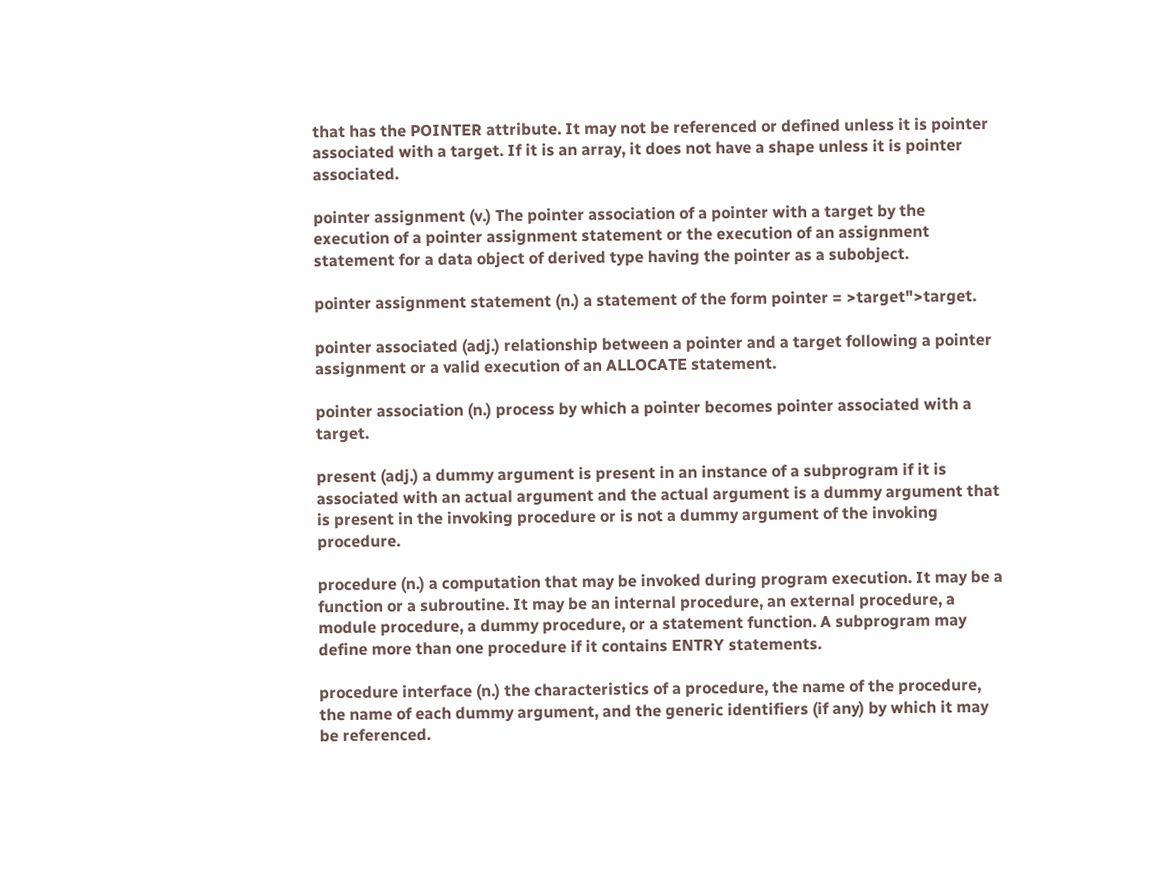that has the POINTER attribute. It may not be referenced or defined unless it is pointer associated with a target. If it is an array, it does not have a shape unless it is pointer associated.

pointer assignment (v.) The pointer association of a pointer with a target by the execution of a pointer assignment statement or the execution of an assignment statement for a data object of derived type having the pointer as a subobject.

pointer assignment statement (n.) a statement of the form pointer = >target">target.

pointer associated (adj.) relationship between a pointer and a target following a pointer assignment or a valid execution of an ALLOCATE statement.

pointer association (n.) process by which a pointer becomes pointer associated with a target.

present (adj.) a dummy argument is present in an instance of a subprogram if it is associated with an actual argument and the actual argument is a dummy argument that is present in the invoking procedure or is not a dummy argument of the invoking procedure.

procedure (n.) a computation that may be invoked during program execution. It may be a function or a subroutine. It may be an internal procedure, an external procedure, a module procedure, a dummy procedure, or a statement function. A subprogram may define more than one procedure if it contains ENTRY statements.

procedure interface (n.) the characteristics of a procedure, the name of the procedure, the name of each dummy argument, and the generic identifiers (if any) by which it may be referenced.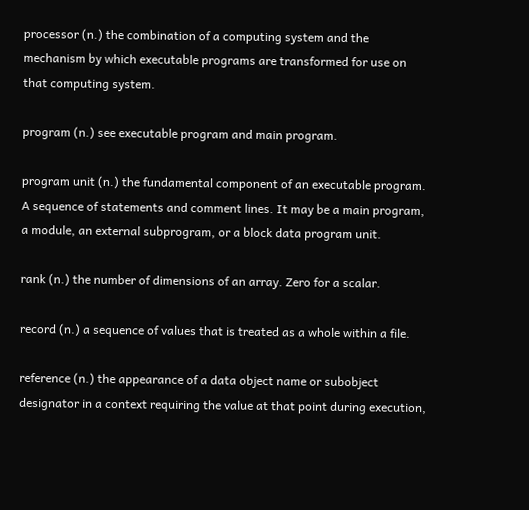processor (n.) the combination of a computing system and the mechanism by which executable programs are transformed for use on that computing system.

program (n.) see executable program and main program.

program unit (n.) the fundamental component of an executable program. A sequence of statements and comment lines. It may be a main program, a module, an external subprogram, or a block data program unit.

rank (n.) the number of dimensions of an array. Zero for a scalar.

record (n.) a sequence of values that is treated as a whole within a file.

reference (n.) the appearance of a data object name or subobject designator in a context requiring the value at that point during execution,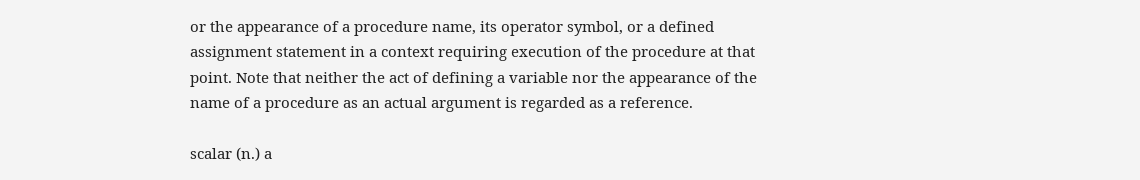or the appearance of a procedure name, its operator symbol, or a defined assignment statement in a context requiring execution of the procedure at that point. Note that neither the act of defining a variable nor the appearance of the name of a procedure as an actual argument is regarded as a reference.

scalar (n.) a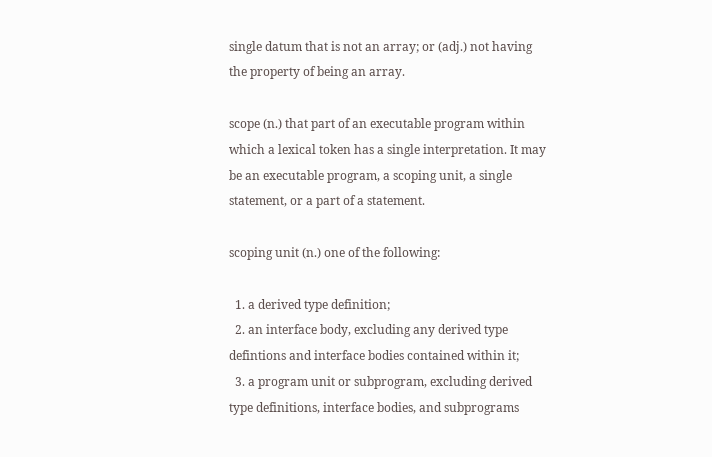single datum that is not an array; or (adj.) not having the property of being an array.

scope (n.) that part of an executable program within which a lexical token has a single interpretation. It may be an executable program, a scoping unit, a single statement, or a part of a statement.

scoping unit (n.) one of the following:

  1. a derived type definition;
  2. an interface body, excluding any derived type defintions and interface bodies contained within it;
  3. a program unit or subprogram, excluding derived type definitions, interface bodies, and subprograms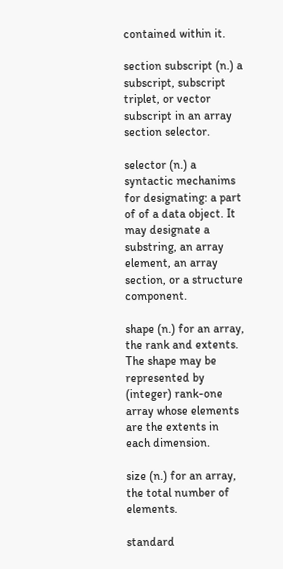contained within it.

section subscript (n.) a subscript, subscript triplet, or vector subscript in an array section selector.

selector (n.) a syntactic mechanims for designating: a part of of a data object. It may designate a substring, an array element, an array section, or a structure component.

shape (n.) for an array, the rank and extents. The shape may be represented by (integer) rank-one array whose elements are the extents in each dimension.

size (n.) for an array, the total number of elements.

standard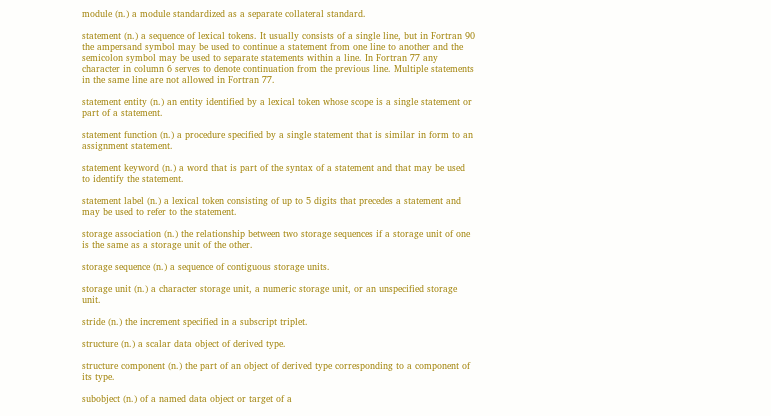module (n.) a module standardized as a separate collateral standard.

statement (n.) a sequence of lexical tokens. It usually consists of a single line, but in Fortran 90 the ampersand symbol may be used to continue a statement from one line to another and the semicolon symbol may be used to separate statements within a line. In Fortran 77 any character in column 6 serves to denote continuation from the previous line. Multiple statements in the same line are not allowed in Fortran 77.

statement entity (n.) an entity identified by a lexical token whose scope is a single statement or part of a statement.

statement function (n.) a procedure specified by a single statement that is similar in form to an assignment statement.

statement keyword (n.) a word that is part of the syntax of a statement and that may be used to identify the statement.

statement label (n.) a lexical token consisting of up to 5 digits that precedes a statement and may be used to refer to the statement.

storage association (n.) the relationship between two storage sequences if a storage unit of one is the same as a storage unit of the other.

storage sequence (n.) a sequence of contiguous storage units.

storage unit (n.) a character storage unit, a numeric storage unit, or an unspecified storage unit.

stride (n.) the increment specified in a subscript triplet.

structure (n.) a scalar data object of derived type.

structure component (n.) the part of an object of derived type corresponding to a component of its type.

subobject (n.) of a named data object or target of a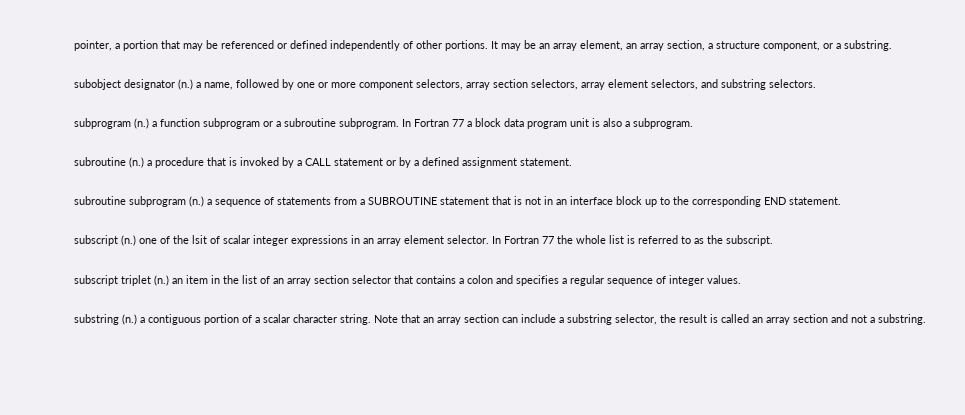pointer, a portion that may be referenced or defined independently of other portions. It may be an array element, an array section, a structure component, or a substring.

subobject designator (n.) a name, followed by one or more component selectors, array section selectors, array element selectors, and substring selectors.

subprogram (n.) a function subprogram or a subroutine subprogram. In Fortran 77 a block data program unit is also a subprogram.

subroutine (n.) a procedure that is invoked by a CALL statement or by a defined assignment statement.

subroutine subprogram (n.) a sequence of statements from a SUBROUTINE statement that is not in an interface block up to the corresponding END statement.

subscript (n.) one of the lsit of scalar integer expressions in an array element selector. In Fortran 77 the whole list is referred to as the subscript.

subscript triplet (n.) an item in the list of an array section selector that contains a colon and specifies a regular sequence of integer values.

substring (n.) a contiguous portion of a scalar character string. Note that an array section can include a substring selector, the result is called an array section and not a substring.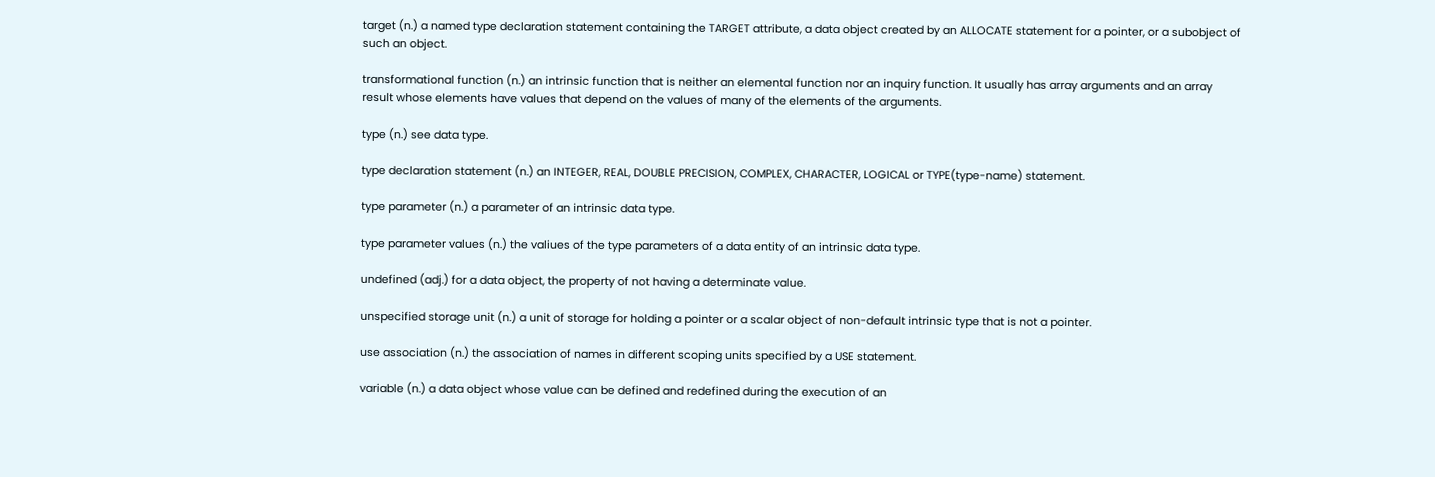target (n.) a named type declaration statement containing the TARGET attribute, a data object created by an ALLOCATE statement for a pointer, or a subobject of such an object.

transformational function (n.) an intrinsic function that is neither an elemental function nor an inquiry function. It usually has array arguments and an array result whose elements have values that depend on the values of many of the elements of the arguments.

type (n.) see data type.

type declaration statement (n.) an INTEGER, REAL, DOUBLE PRECISION, COMPLEX, CHARACTER, LOGICAL or TYPE(type-name) statement.

type parameter (n.) a parameter of an intrinsic data type.

type parameter values (n.) the valiues of the type parameters of a data entity of an intrinsic data type.

undefined (adj.) for a data object, the property of not having a determinate value.

unspecified storage unit (n.) a unit of storage for holding a pointer or a scalar object of non-default intrinsic type that is not a pointer.

use association (n.) the association of names in different scoping units specified by a USE statement.

variable (n.) a data object whose value can be defined and redefined during the execution of an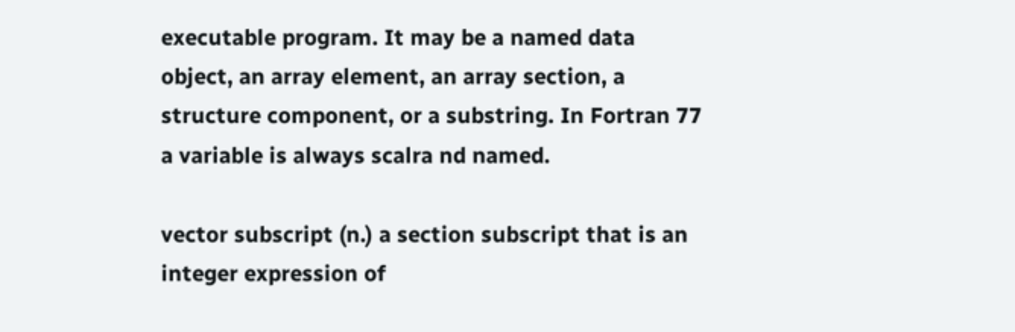executable program. It may be a named data object, an array element, an array section, a structure component, or a substring. In Fortran 77 a variable is always scalra nd named.

vector subscript (n.) a section subscript that is an integer expression of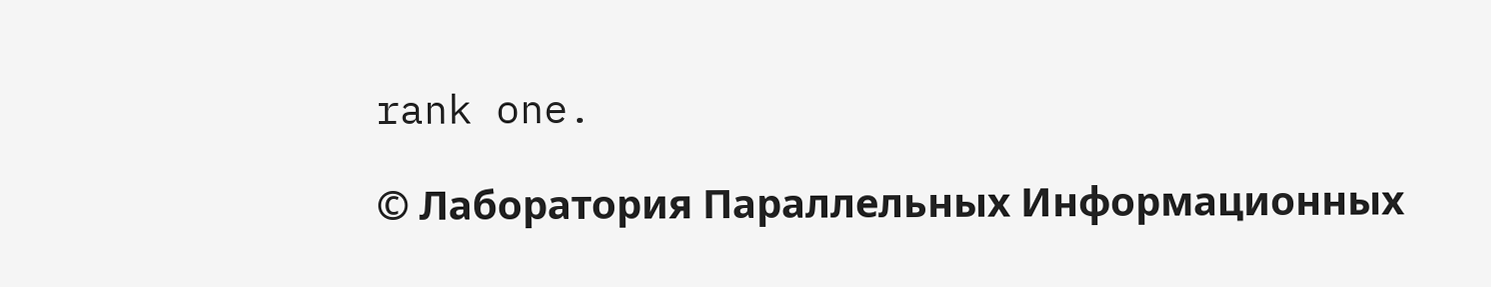rank one.

© Лаборатория Параллельных Информационных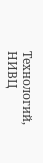Технологий, НИВЦ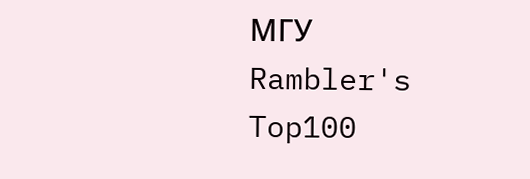МГУ
Rambler's Top100